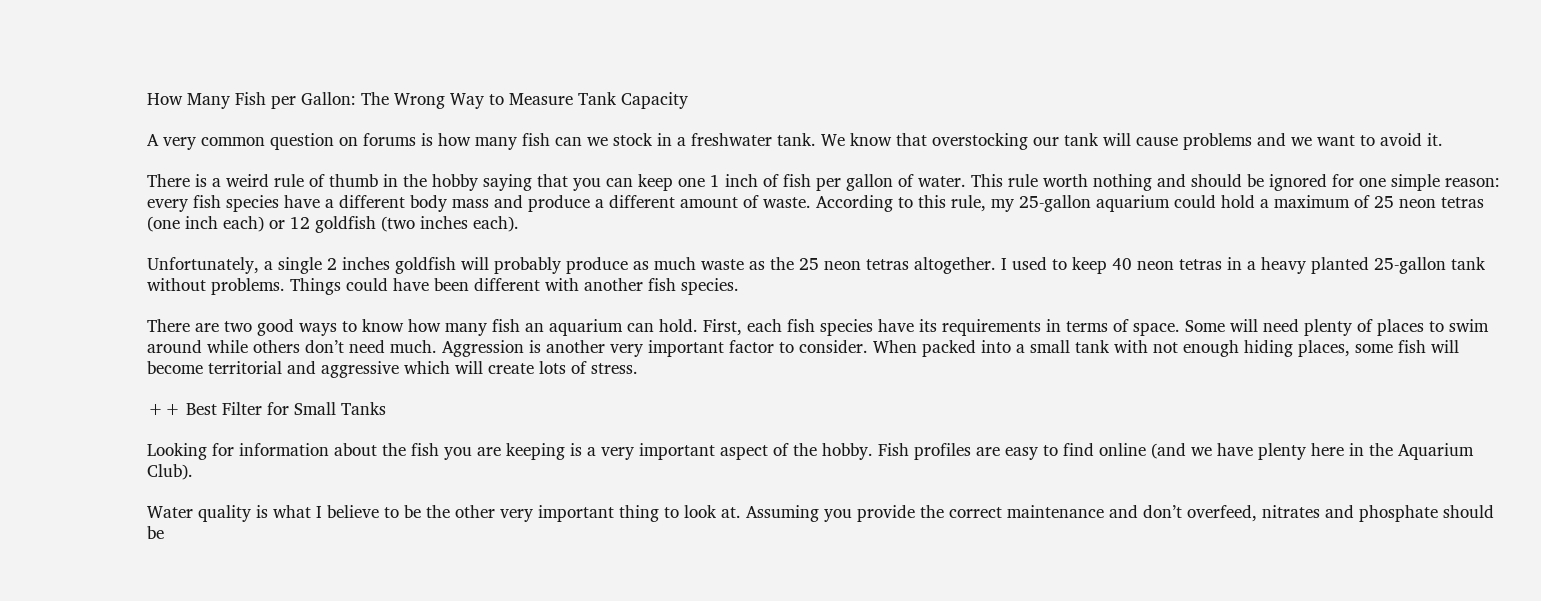How Many Fish per Gallon: The Wrong Way to Measure Tank Capacity

A very common question on forums is how many fish can we stock in a freshwater tank. We know that overstocking our tank will cause problems and we want to avoid it.

There is a weird rule of thumb in the hobby saying that you can keep one 1 inch of fish per gallon of water. This rule worth nothing and should be ignored for one simple reason: every fish species have a different body mass and produce a different amount of waste. According to this rule, my 25-gallon aquarium could hold a maximum of 25 neon tetras (one inch each) or 12 goldfish (two inches each).

Unfortunately, a single 2 inches goldfish will probably produce as much waste as the 25 neon tetras altogether. I used to keep 40 neon tetras in a heavy planted 25-gallon tank without problems. Things could have been different with another fish species.

There are two good ways to know how many fish an aquarium can hold. First, each fish species have its requirements in terms of space. Some will need plenty of places to swim around while others don’t need much. Aggression is another very important factor to consider. When packed into a small tank with not enough hiding places, some fish will become territorial and aggressive which will create lots of stress.

++ Best Filter for Small Tanks

Looking for information about the fish you are keeping is a very important aspect of the hobby. Fish profiles are easy to find online (and we have plenty here in the Aquarium Club).

Water quality is what I believe to be the other very important thing to look at. Assuming you provide the correct maintenance and don’t overfeed, nitrates and phosphate should be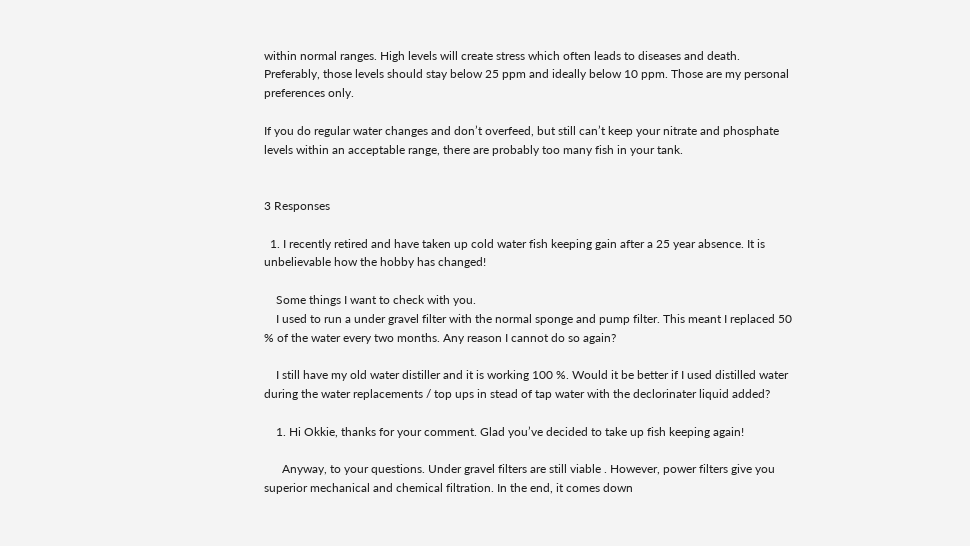within normal ranges. High levels will create stress which often leads to diseases and death. Preferably, those levels should stay below 25 ppm and ideally below 10 ppm. Those are my personal preferences only.

If you do regular water changes and don’t overfeed, but still can’t keep your nitrate and phosphate levels within an acceptable range, there are probably too many fish in your tank.


3 Responses

  1. I recently retired and have taken up cold water fish keeping gain after a 25 year absence. It is unbelievable how the hobby has changed!

    Some things I want to check with you.
    I used to run a under gravel filter with the normal sponge and pump filter. This meant I replaced 50 % of the water every two months. Any reason I cannot do so again?

    I still have my old water distiller and it is working 100 %. Would it be better if I used distilled water during the water replacements / top ups in stead of tap water with the declorinater liquid added?

    1. Hi Okkie, thanks for your comment. Glad you’ve decided to take up fish keeping again!

      Anyway, to your questions. Under gravel filters are still viable . However, power filters give you superior mechanical and chemical filtration. In the end, it comes down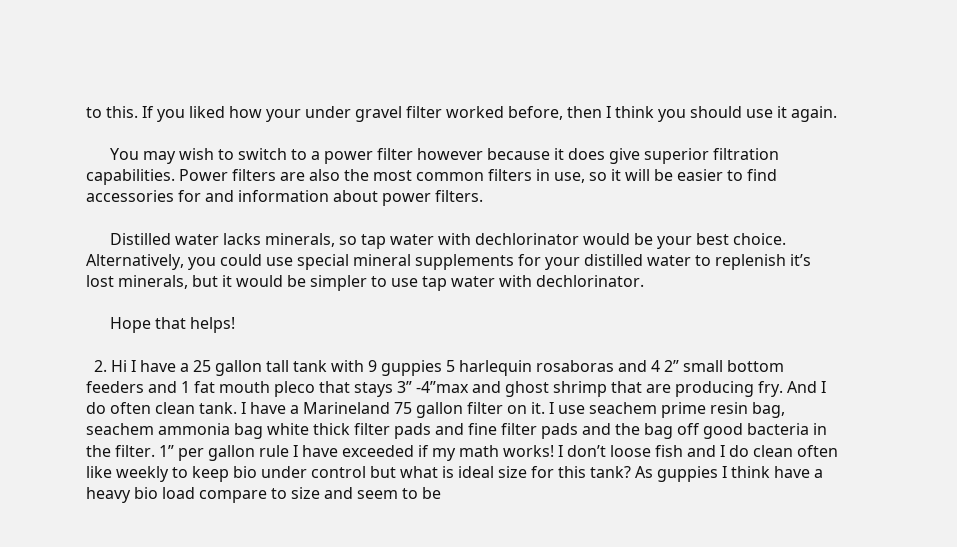to this. If you liked how your under gravel filter worked before, then I think you should use it again.

      You may wish to switch to a power filter however because it does give superior filtration capabilities. Power filters are also the most common filters in use, so it will be easier to find accessories for and information about power filters.

      Distilled water lacks minerals, so tap water with dechlorinator would be your best choice. Alternatively, you could use special mineral supplements for your distilled water to replenish it’s lost minerals, but it would be simpler to use tap water with dechlorinator.

      Hope that helps!

  2. Hi I have a 25 gallon tall tank with 9 guppies 5 harlequin rosaboras and 4 2” small bottom feeders and 1 fat mouth pleco that stays 3” -4”max and ghost shrimp that are producing fry. And I do often clean tank. I have a Marineland 75 gallon filter on it. I use seachem prime resin bag, seachem ammonia bag white thick filter pads and fine filter pads and the bag off good bacteria in the filter. 1” per gallon rule I have exceeded if my math works! I don’t loose fish and I do clean often like weekly to keep bio under control but what is ideal size for this tank? As guppies I think have a heavy bio load compare to size and seem to be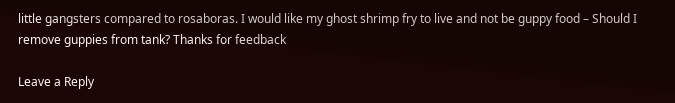little gangsters compared to rosaboras. I would like my ghost shrimp fry to live and not be guppy food – Should I remove guppies from tank? Thanks for feedback

Leave a Reply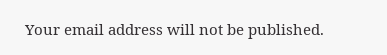Your email address will not be published.